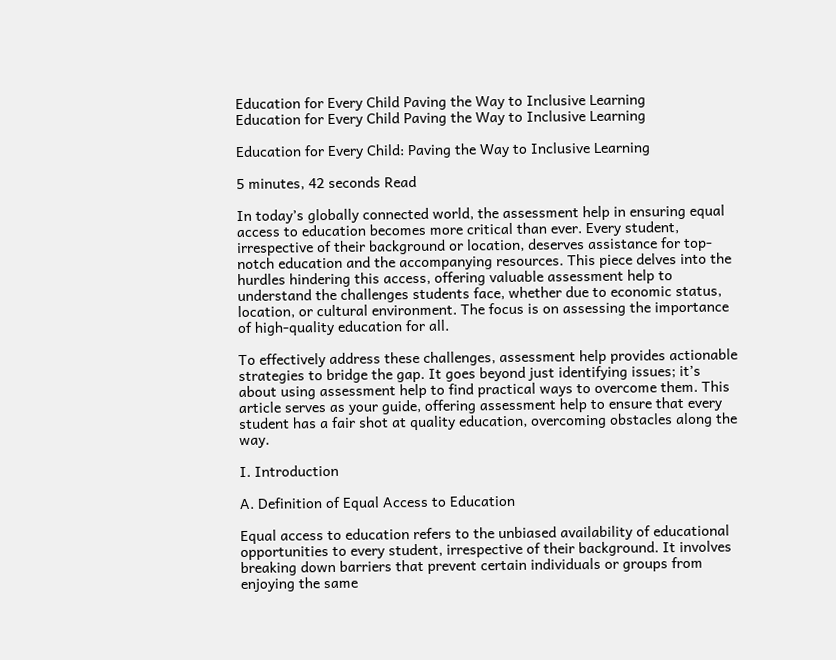Education for Every Child Paving the Way to Inclusive Learning
Education for Every Child Paving the Way to Inclusive Learning

Education for Every Child: Paving the Way to Inclusive Learning

5 minutes, 42 seconds Read

In today’s globally connected world, the assessment help in ensuring equal access to education becomes more critical than ever. Every student, irrespective of their background or location, deserves assistance for top-notch education and the accompanying resources. This piece delves into the hurdles hindering this access, offering valuable assessment help to understand the challenges students face, whether due to economic status, location, or cultural environment. The focus is on assessing the importance of high-quality education for all.

To effectively address these challenges, assessment help provides actionable strategies to bridge the gap. It goes beyond just identifying issues; it’s about using assessment help to find practical ways to overcome them. This article serves as your guide, offering assessment help to ensure that every student has a fair shot at quality education, overcoming obstacles along the way.

I. Introduction

A. Definition of Equal Access to Education

Equal access to education refers to the unbiased availability of educational opportunities to every student, irrespective of their background. It involves breaking down barriers that prevent certain individuals or groups from enjoying the same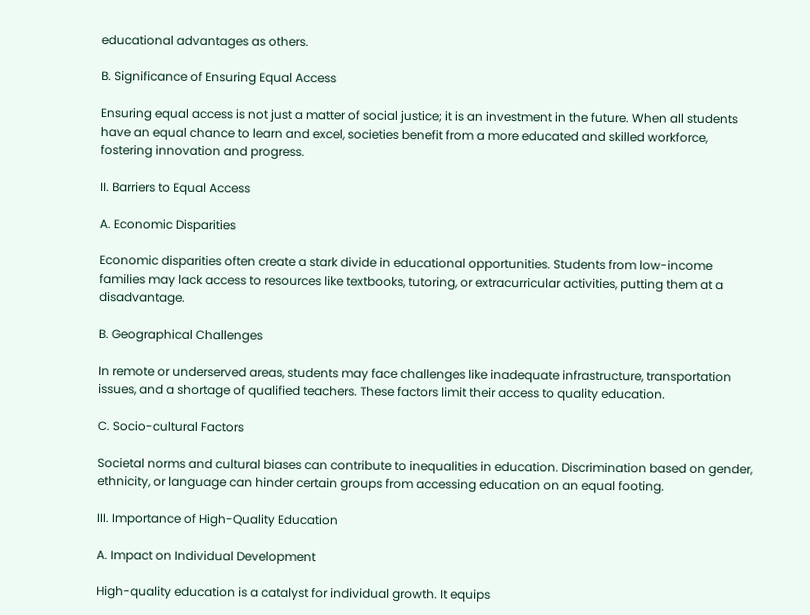educational advantages as others.

B. Significance of Ensuring Equal Access

Ensuring equal access is not just a matter of social justice; it is an investment in the future. When all students have an equal chance to learn and excel, societies benefit from a more educated and skilled workforce, fostering innovation and progress.

II. Barriers to Equal Access

A. Economic Disparities

Economic disparities often create a stark divide in educational opportunities. Students from low-income families may lack access to resources like textbooks, tutoring, or extracurricular activities, putting them at a disadvantage.

B. Geographical Challenges

In remote or underserved areas, students may face challenges like inadequate infrastructure, transportation issues, and a shortage of qualified teachers. These factors limit their access to quality education.

C. Socio-cultural Factors

Societal norms and cultural biases can contribute to inequalities in education. Discrimination based on gender, ethnicity, or language can hinder certain groups from accessing education on an equal footing.

III. Importance of High-Quality Education

A. Impact on Individual Development

High-quality education is a catalyst for individual growth. It equips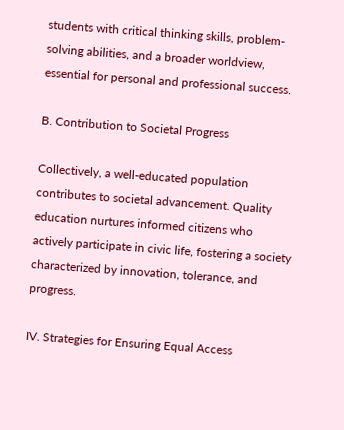students with critical thinking skills, problem-solving abilities, and a broader worldview, essential for personal and professional success.

B. Contribution to Societal Progress

Collectively, a well-educated population contributes to societal advancement. Quality education nurtures informed citizens who actively participate in civic life, fostering a society characterized by innovation, tolerance, and progress.

IV. Strategies for Ensuring Equal Access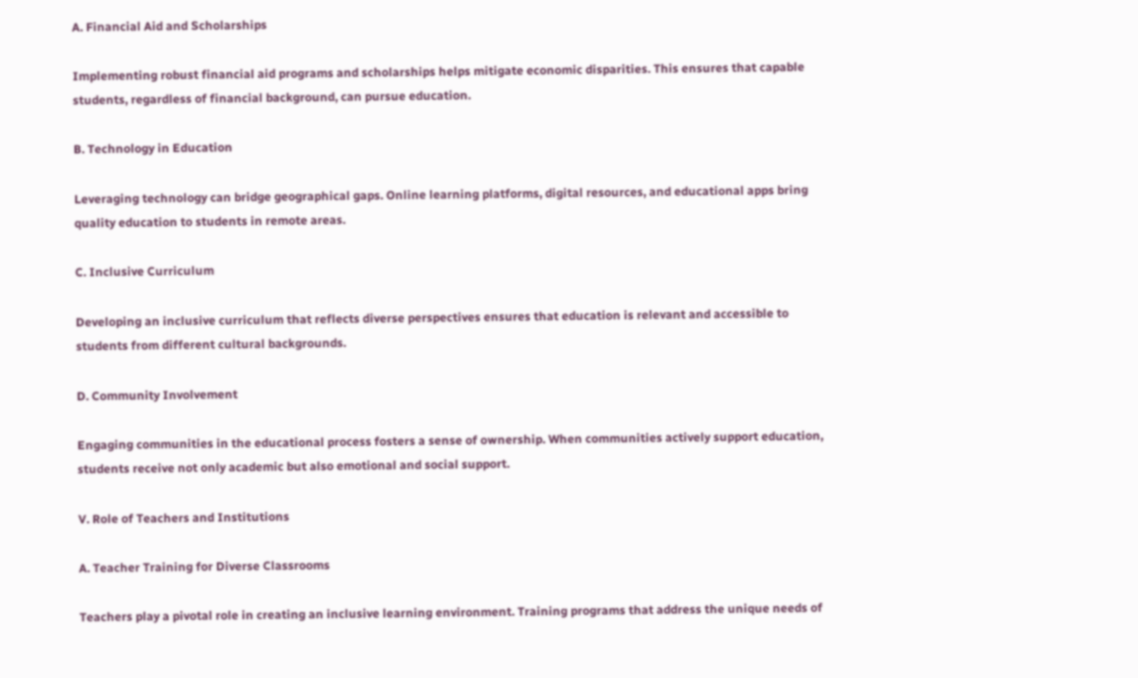A. Financial Aid and Scholarships

Implementing robust financial aid programs and scholarships helps mitigate economic disparities. This ensures that capable students, regardless of financial background, can pursue education.

B. Technology in Education

Leveraging technology can bridge geographical gaps. Online learning platforms, digital resources, and educational apps bring quality education to students in remote areas.

C. Inclusive Curriculum

Developing an inclusive curriculum that reflects diverse perspectives ensures that education is relevant and accessible to students from different cultural backgrounds.

D. Community Involvement

Engaging communities in the educational process fosters a sense of ownership. When communities actively support education, students receive not only academic but also emotional and social support.

V. Role of Teachers and Institutions

A. Teacher Training for Diverse Classrooms

Teachers play a pivotal role in creating an inclusive learning environment. Training programs that address the unique needs of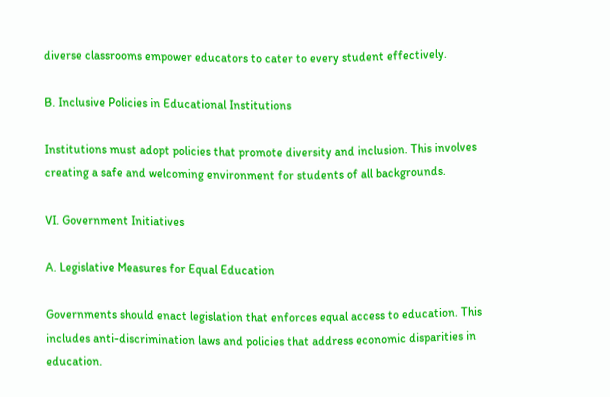diverse classrooms empower educators to cater to every student effectively.

B. Inclusive Policies in Educational Institutions

Institutions must adopt policies that promote diversity and inclusion. This involves creating a safe and welcoming environment for students of all backgrounds.

VI. Government Initiatives

A. Legislative Measures for Equal Education

Governments should enact legislation that enforces equal access to education. This includes anti-discrimination laws and policies that address economic disparities in education.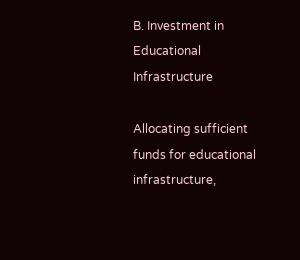B. Investment in Educational Infrastructure

Allocating sufficient funds for educational infrastructure,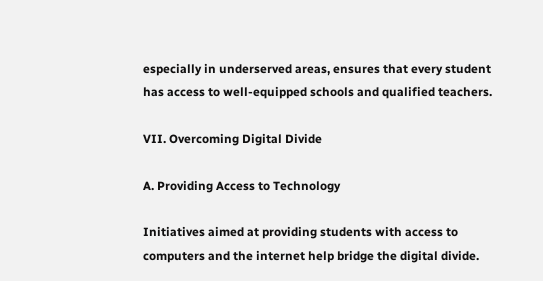especially in underserved areas, ensures that every student has access to well-equipped schools and qualified teachers.

VII. Overcoming Digital Divide

A. Providing Access to Technology

Initiatives aimed at providing students with access to computers and the internet help bridge the digital divide.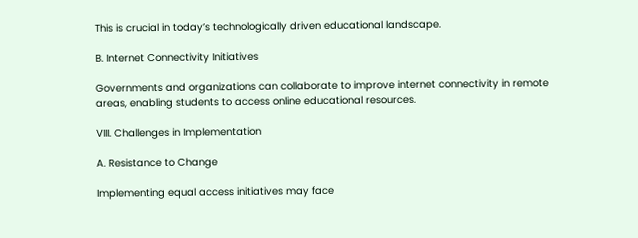This is crucial in today’s technologically driven educational landscape.

B. Internet Connectivity Initiatives

Governments and organizations can collaborate to improve internet connectivity in remote areas, enabling students to access online educational resources.

VIII. Challenges in Implementation

A. Resistance to Change

Implementing equal access initiatives may face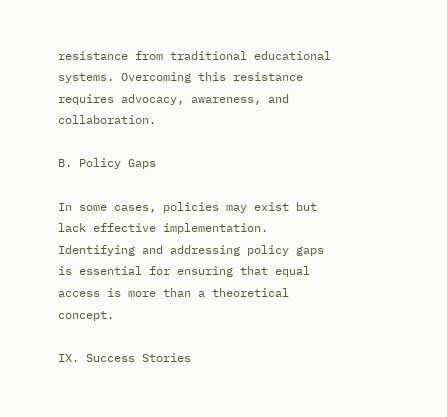resistance from traditional educational systems. Overcoming this resistance requires advocacy, awareness, and collaboration.

B. Policy Gaps

In some cases, policies may exist but lack effective implementation. Identifying and addressing policy gaps is essential for ensuring that equal access is more than a theoretical concept.

IX. Success Stories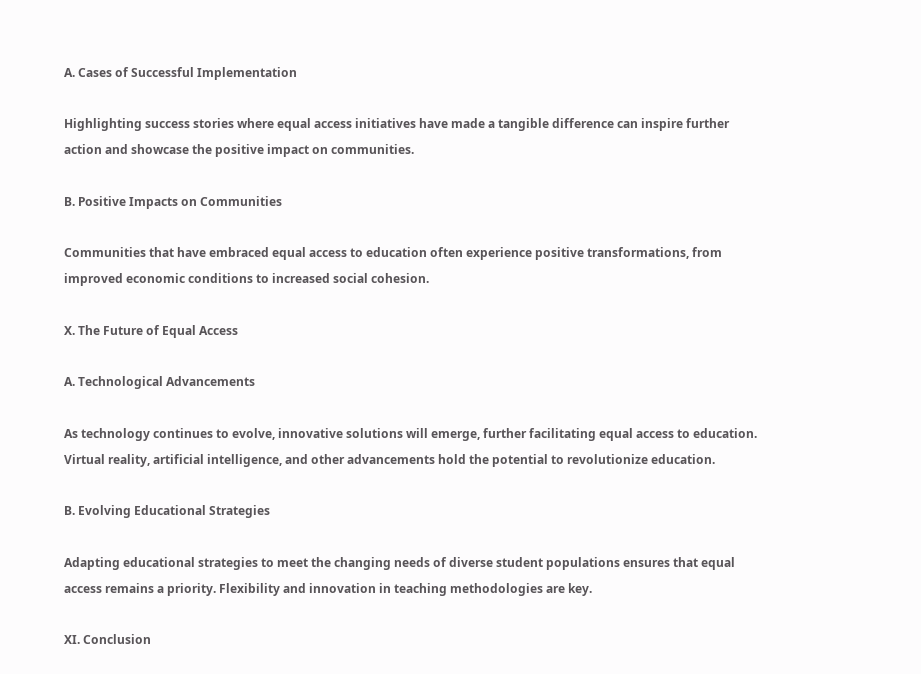A. Cases of Successful Implementation

Highlighting success stories where equal access initiatives have made a tangible difference can inspire further action and showcase the positive impact on communities.

B. Positive Impacts on Communities

Communities that have embraced equal access to education often experience positive transformations, from improved economic conditions to increased social cohesion.

X. The Future of Equal Access

A. Technological Advancements

As technology continues to evolve, innovative solutions will emerge, further facilitating equal access to education. Virtual reality, artificial intelligence, and other advancements hold the potential to revolutionize education.

B. Evolving Educational Strategies

Adapting educational strategies to meet the changing needs of diverse student populations ensures that equal access remains a priority. Flexibility and innovation in teaching methodologies are key.

XI. Conclusion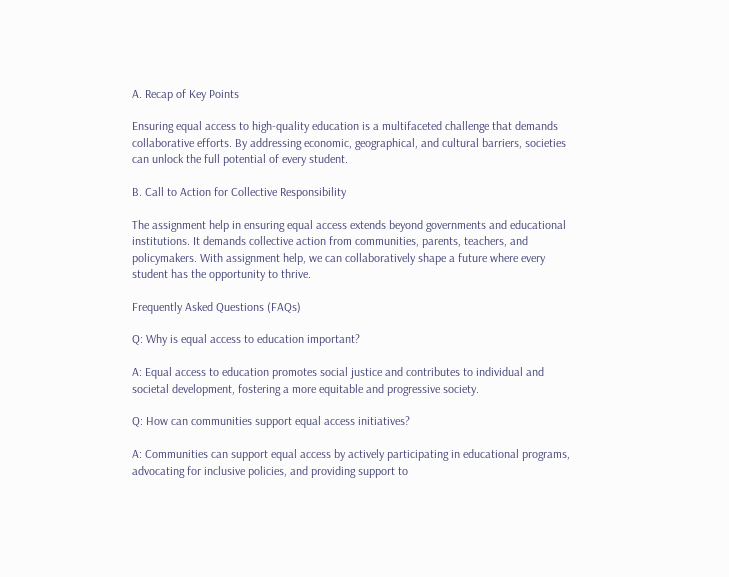A. Recap of Key Points

Ensuring equal access to high-quality education is a multifaceted challenge that demands collaborative efforts. By addressing economic, geographical, and cultural barriers, societies can unlock the full potential of every student.

B. Call to Action for Collective Responsibility

The assignment help in ensuring equal access extends beyond governments and educational institutions. It demands collective action from communities, parents, teachers, and policymakers. With assignment help, we can collaboratively shape a future where every student has the opportunity to thrive.

Frequently Asked Questions (FAQs)

Q: Why is equal access to education important?

A: Equal access to education promotes social justice and contributes to individual and societal development, fostering a more equitable and progressive society.

Q: How can communities support equal access initiatives?

A: Communities can support equal access by actively participating in educational programs, advocating for inclusive policies, and providing support to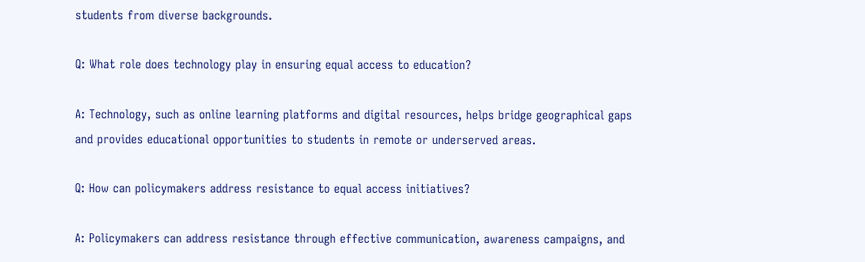students from diverse backgrounds.

Q: What role does technology play in ensuring equal access to education?

A: Technology, such as online learning platforms and digital resources, helps bridge geographical gaps and provides educational opportunities to students in remote or underserved areas.

Q: How can policymakers address resistance to equal access initiatives?

A: Policymakers can address resistance through effective communication, awareness campaigns, and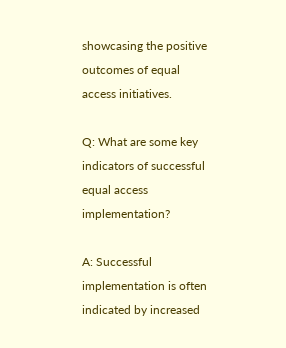showcasing the positive outcomes of equal access initiatives.

Q: What are some key indicators of successful equal access implementation?

A: Successful implementation is often indicated by increased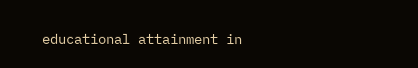educational attainment in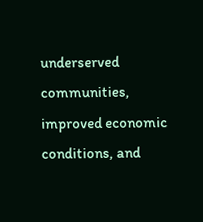underserved communities, improved economic conditions, and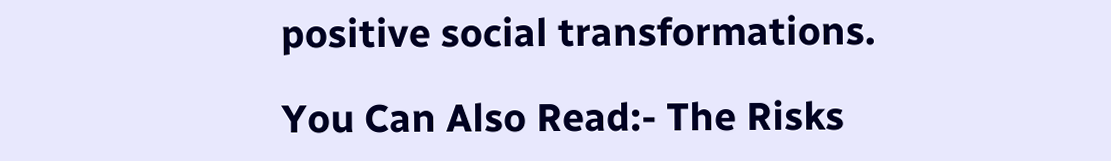positive social transformations.

You Can Also Read:- The Risks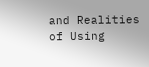and Realities of Using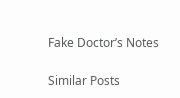Fake Doctor’s Notes

Similar Posts